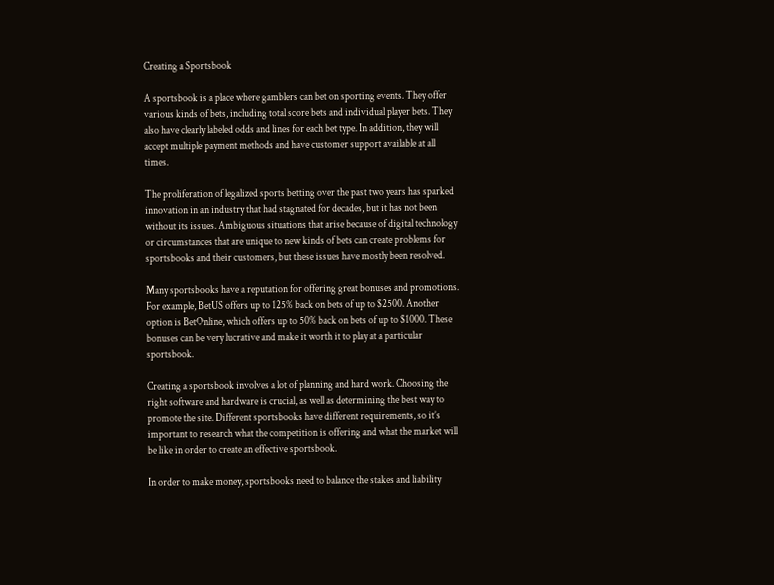Creating a Sportsbook

A sportsbook is a place where gamblers can bet on sporting events. They offer various kinds of bets, including total score bets and individual player bets. They also have clearly labeled odds and lines for each bet type. In addition, they will accept multiple payment methods and have customer support available at all times.

The proliferation of legalized sports betting over the past two years has sparked innovation in an industry that had stagnated for decades, but it has not been without its issues. Ambiguous situations that arise because of digital technology or circumstances that are unique to new kinds of bets can create problems for sportsbooks and their customers, but these issues have mostly been resolved.

Many sportsbooks have a reputation for offering great bonuses and promotions. For example, BetUS offers up to 125% back on bets of up to $2500. Another option is BetOnline, which offers up to 50% back on bets of up to $1000. These bonuses can be very lucrative and make it worth it to play at a particular sportsbook.

Creating a sportsbook involves a lot of planning and hard work. Choosing the right software and hardware is crucial, as well as determining the best way to promote the site. Different sportsbooks have different requirements, so it’s important to research what the competition is offering and what the market will be like in order to create an effective sportsbook.

In order to make money, sportsbooks need to balance the stakes and liability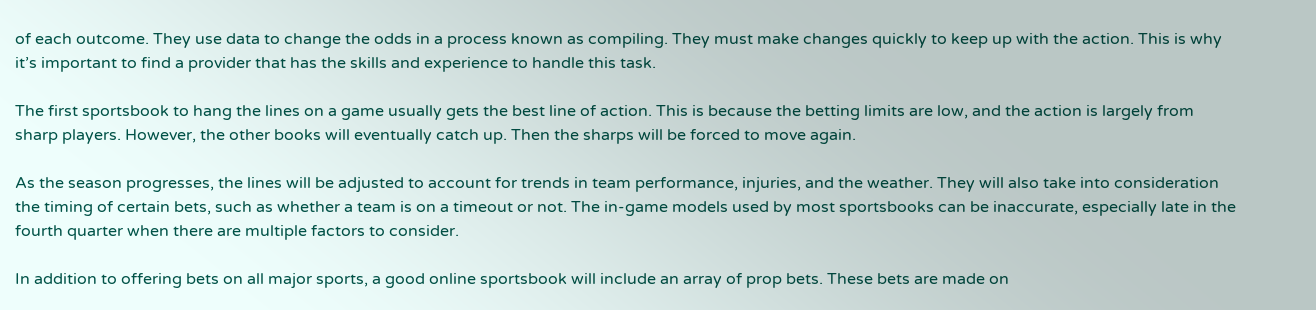of each outcome. They use data to change the odds in a process known as compiling. They must make changes quickly to keep up with the action. This is why it’s important to find a provider that has the skills and experience to handle this task.

The first sportsbook to hang the lines on a game usually gets the best line of action. This is because the betting limits are low, and the action is largely from sharp players. However, the other books will eventually catch up. Then the sharps will be forced to move again.

As the season progresses, the lines will be adjusted to account for trends in team performance, injuries, and the weather. They will also take into consideration the timing of certain bets, such as whether a team is on a timeout or not. The in-game models used by most sportsbooks can be inaccurate, especially late in the fourth quarter when there are multiple factors to consider.

In addition to offering bets on all major sports, a good online sportsbook will include an array of prop bets. These bets are made on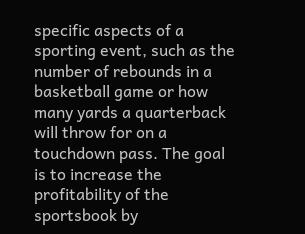specific aspects of a sporting event, such as the number of rebounds in a basketball game or how many yards a quarterback will throw for on a touchdown pass. The goal is to increase the profitability of the sportsbook by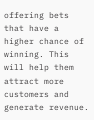offering bets that have a higher chance of winning. This will help them attract more customers and generate revenue.